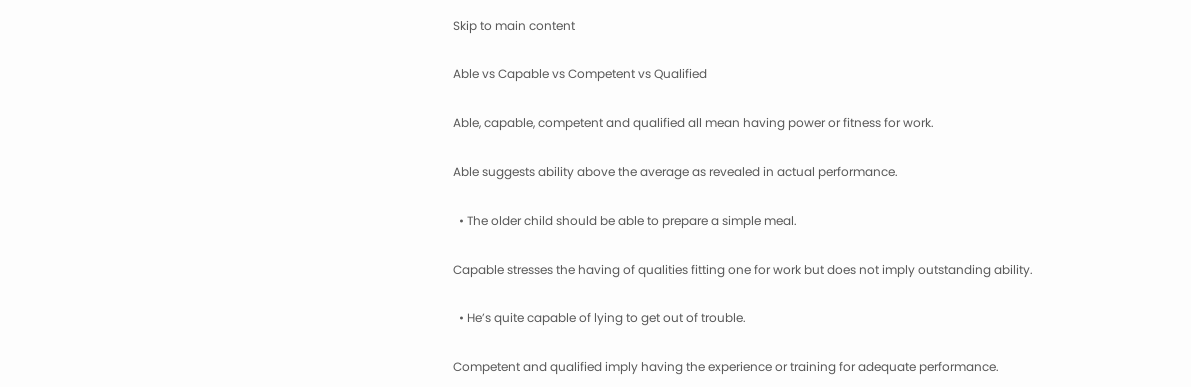Skip to main content

Able vs Capable vs Competent vs Qualified

Able, capable, competent and qualified all mean having power or fitness for work.

Able suggests ability above the average as revealed in actual performance.

  • The older child should be able to prepare a simple meal.

Capable stresses the having of qualities fitting one for work but does not imply outstanding ability.

  • He’s quite capable of lying to get out of trouble.

Competent and qualified imply having the experience or training for adequate performance.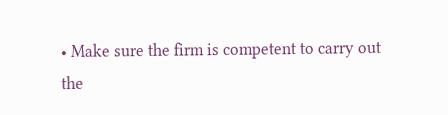• Make sure the firm is competent to carry out the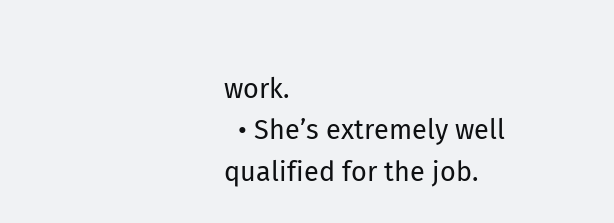work.
  • She’s extremely well qualified for the job.